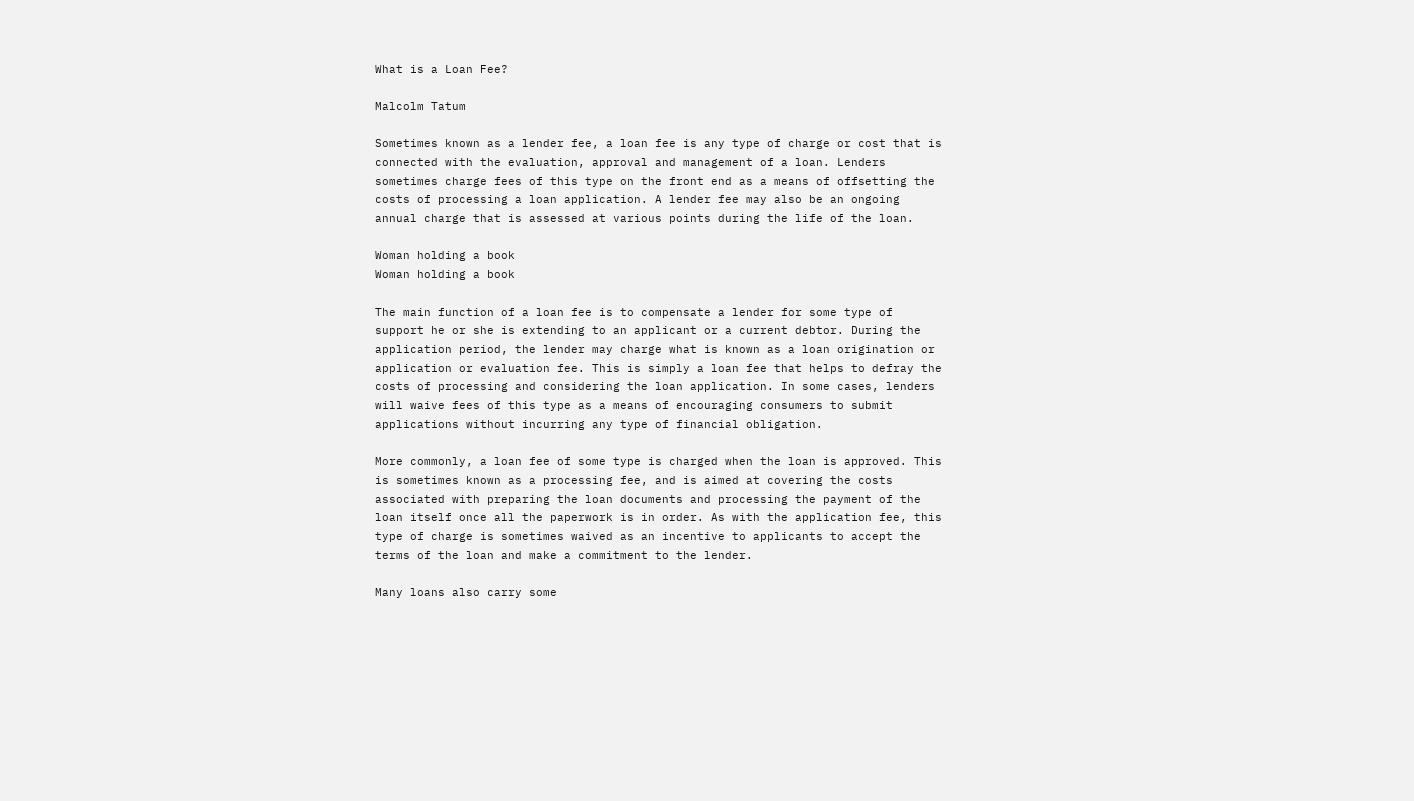What is a Loan Fee?

Malcolm Tatum

Sometimes known as a lender fee, a loan fee is any type of charge or cost that is connected with the evaluation, approval and management of a loan. Lenders sometimes charge fees of this type on the front end as a means of offsetting the costs of processing a loan application. A lender fee may also be an ongoing annual charge that is assessed at various points during the life of the loan.

Woman holding a book
Woman holding a book

The main function of a loan fee is to compensate a lender for some type of support he or she is extending to an applicant or a current debtor. During the application period, the lender may charge what is known as a loan origination or application or evaluation fee. This is simply a loan fee that helps to defray the costs of processing and considering the loan application. In some cases, lenders will waive fees of this type as a means of encouraging consumers to submit applications without incurring any type of financial obligation.

More commonly, a loan fee of some type is charged when the loan is approved. This is sometimes known as a processing fee, and is aimed at covering the costs associated with preparing the loan documents and processing the payment of the loan itself once all the paperwork is in order. As with the application fee, this type of charge is sometimes waived as an incentive to applicants to accept the terms of the loan and make a commitment to the lender.

Many loans also carry some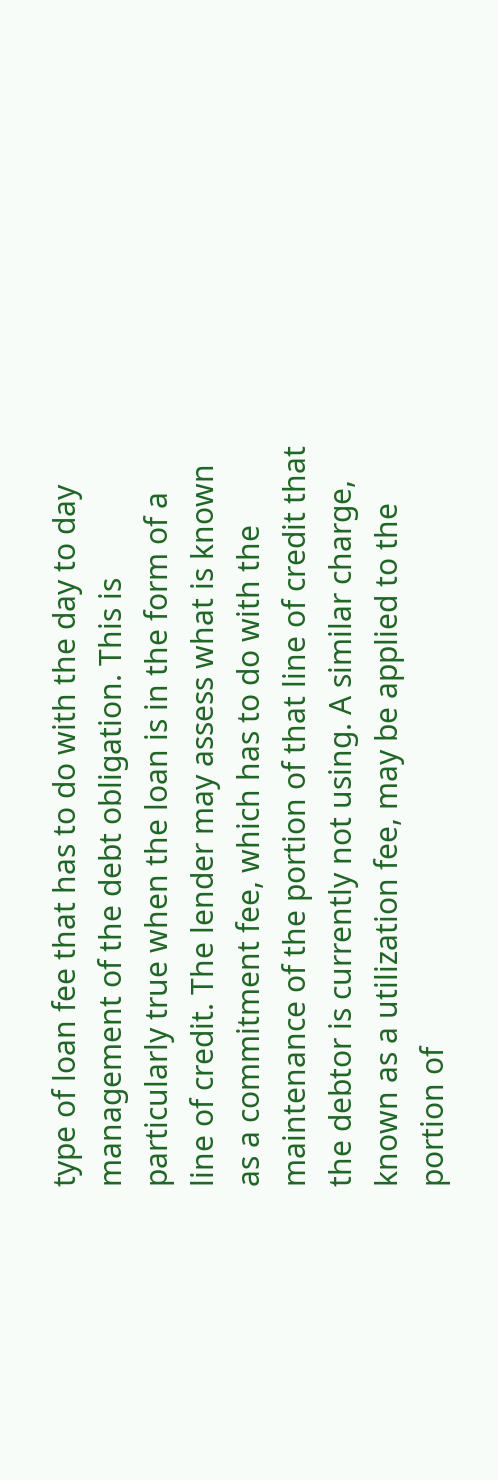type of loan fee that has to do with the day to day management of the debt obligation. This is particularly true when the loan is in the form of a line of credit. The lender may assess what is known as a commitment fee, which has to do with the maintenance of the portion of that line of credit that the debtor is currently not using. A similar charge, known as a utilization fee, may be applied to the portion of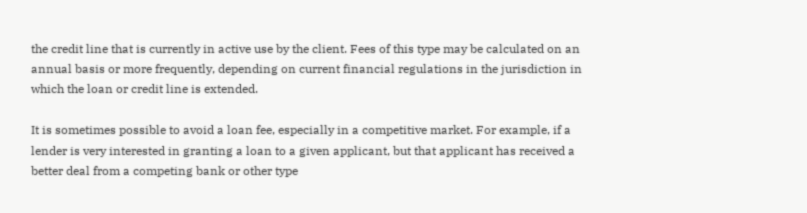the credit line that is currently in active use by the client. Fees of this type may be calculated on an annual basis or more frequently, depending on current financial regulations in the jurisdiction in which the loan or credit line is extended.

It is sometimes possible to avoid a loan fee, especially in a competitive market. For example, if a lender is very interested in granting a loan to a given applicant, but that applicant has received a better deal from a competing bank or other type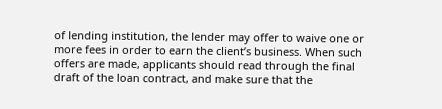of lending institution, the lender may offer to waive one or more fees in order to earn the client’s business. When such offers are made, applicants should read through the final draft of the loan contract, and make sure that the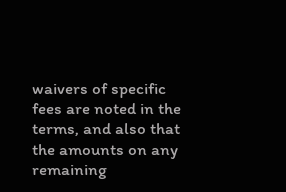waivers of specific fees are noted in the terms, and also that the amounts on any remaining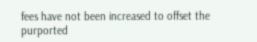fees have not been increased to offset the purported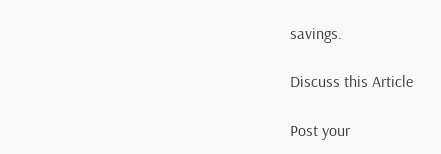savings.

Discuss this Article

Post your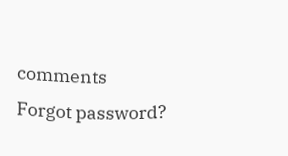comments
Forgot password?